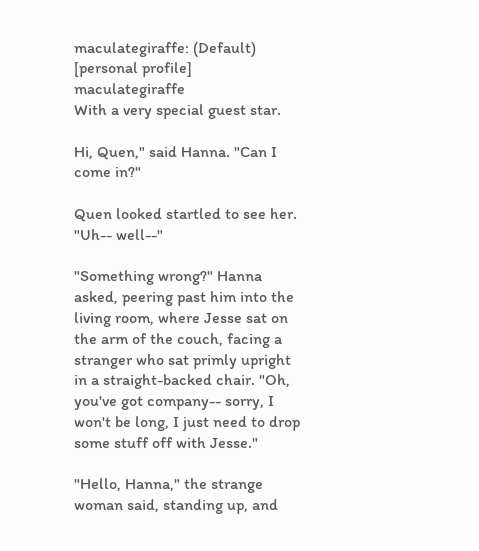maculategiraffe: (Default)
[personal profile] maculategiraffe
With a very special guest star.

Hi, Quen," said Hanna. "Can I come in?"

Quen looked startled to see her. "Uh-- well--"

"Something wrong?" Hanna asked, peering past him into the living room, where Jesse sat on the arm of the couch, facing a stranger who sat primly upright in a straight-backed chair. "Oh, you've got company-- sorry, I won't be long, I just need to drop some stuff off with Jesse."

"Hello, Hanna," the strange woman said, standing up, and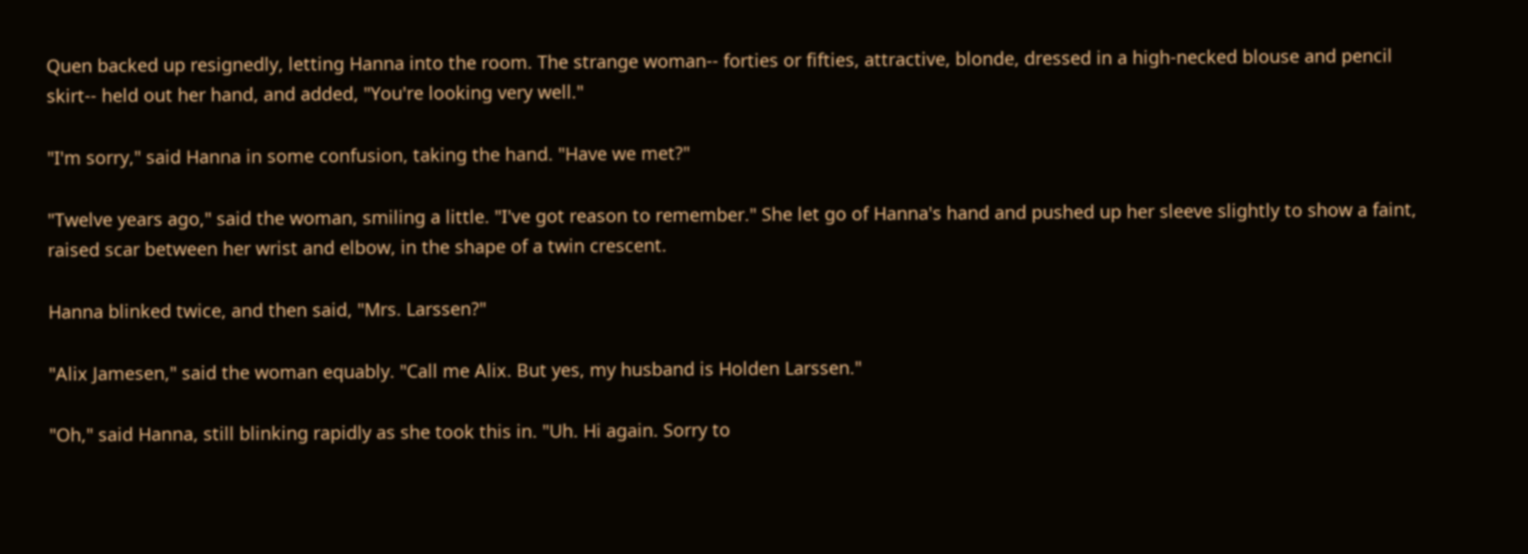Quen backed up resignedly, letting Hanna into the room. The strange woman-- forties or fifties, attractive, blonde, dressed in a high-necked blouse and pencil skirt-- held out her hand, and added, "You're looking very well."

"I'm sorry," said Hanna in some confusion, taking the hand. "Have we met?"

"Twelve years ago," said the woman, smiling a little. "I've got reason to remember." She let go of Hanna's hand and pushed up her sleeve slightly to show a faint, raised scar between her wrist and elbow, in the shape of a twin crescent.

Hanna blinked twice, and then said, "Mrs. Larssen?"

"Alix Jamesen," said the woman equably. "Call me Alix. But yes, my husband is Holden Larssen."

"Oh," said Hanna, still blinking rapidly as she took this in. "Uh. Hi again. Sorry to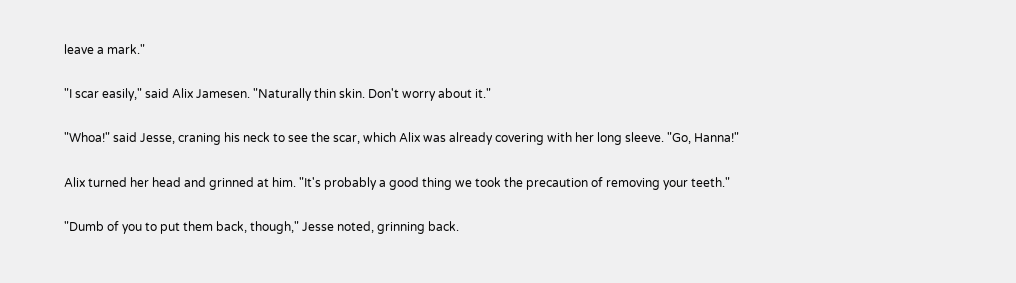leave a mark."

"I scar easily," said Alix Jamesen. "Naturally thin skin. Don't worry about it."

"Whoa!" said Jesse, craning his neck to see the scar, which Alix was already covering with her long sleeve. "Go, Hanna!"

Alix turned her head and grinned at him. "It's probably a good thing we took the precaution of removing your teeth."

"Dumb of you to put them back, though," Jesse noted, grinning back.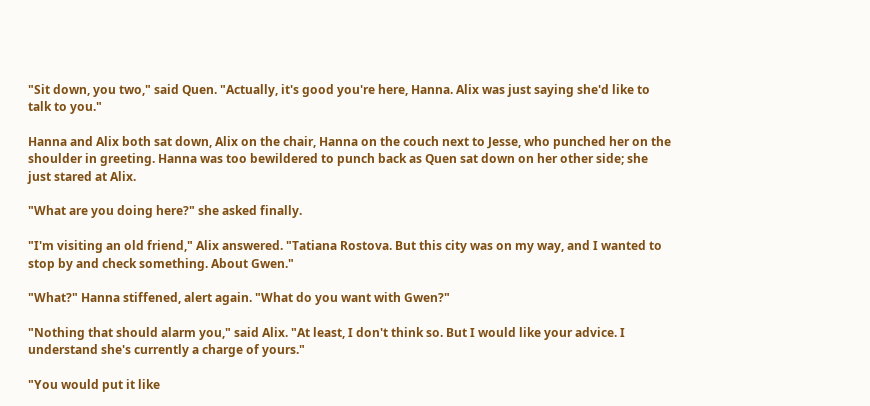"Sit down, you two," said Quen. "Actually, it's good you're here, Hanna. Alix was just saying she'd like to talk to you."

Hanna and Alix both sat down, Alix on the chair, Hanna on the couch next to Jesse, who punched her on the shoulder in greeting. Hanna was too bewildered to punch back as Quen sat down on her other side; she just stared at Alix.

"What are you doing here?" she asked finally.

"I'm visiting an old friend," Alix answered. "Tatiana Rostova. But this city was on my way, and I wanted to stop by and check something. About Gwen."

"What?" Hanna stiffened, alert again. "What do you want with Gwen?"

"Nothing that should alarm you," said Alix. "At least, I don't think so. But I would like your advice. I understand she's currently a charge of yours."

"You would put it like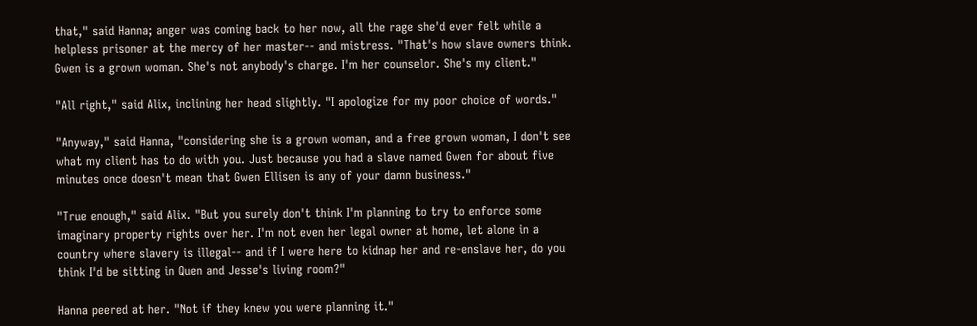that," said Hanna; anger was coming back to her now, all the rage she'd ever felt while a helpless prisoner at the mercy of her master-- and mistress. "That's how slave owners think. Gwen is a grown woman. She's not anybody's charge. I'm her counselor. She's my client."

"All right," said Alix, inclining her head slightly. "I apologize for my poor choice of words."

"Anyway," said Hanna, "considering she is a grown woman, and a free grown woman, I don't see what my client has to do with you. Just because you had a slave named Gwen for about five minutes once doesn't mean that Gwen Ellisen is any of your damn business."

"True enough," said Alix. "But you surely don't think I'm planning to try to enforce some imaginary property rights over her. I'm not even her legal owner at home, let alone in a country where slavery is illegal-- and if I were here to kidnap her and re-enslave her, do you think I'd be sitting in Quen and Jesse's living room?"

Hanna peered at her. "Not if they knew you were planning it."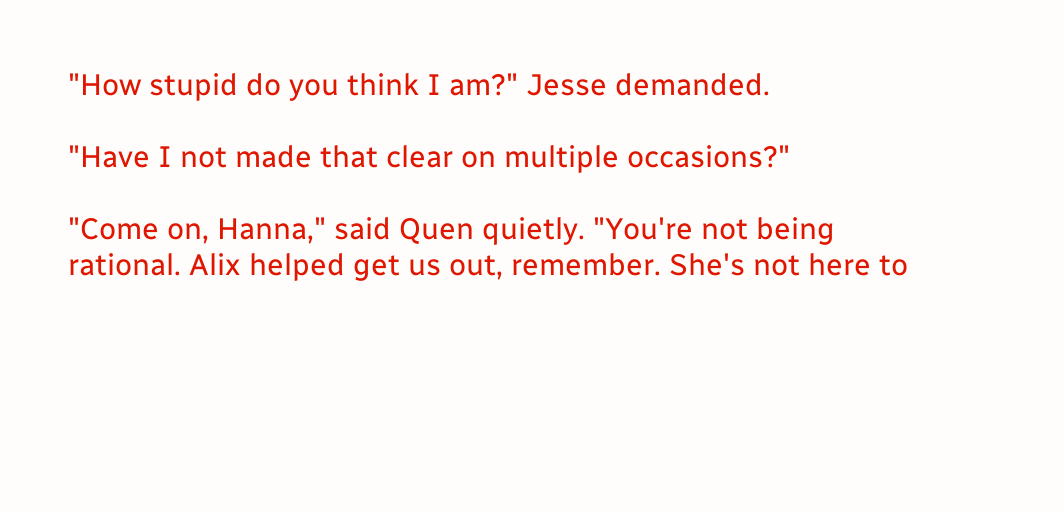"How stupid do you think I am?" Jesse demanded.

"Have I not made that clear on multiple occasions?"

"Come on, Hanna," said Quen quietly. "You're not being rational. Alix helped get us out, remember. She's not here to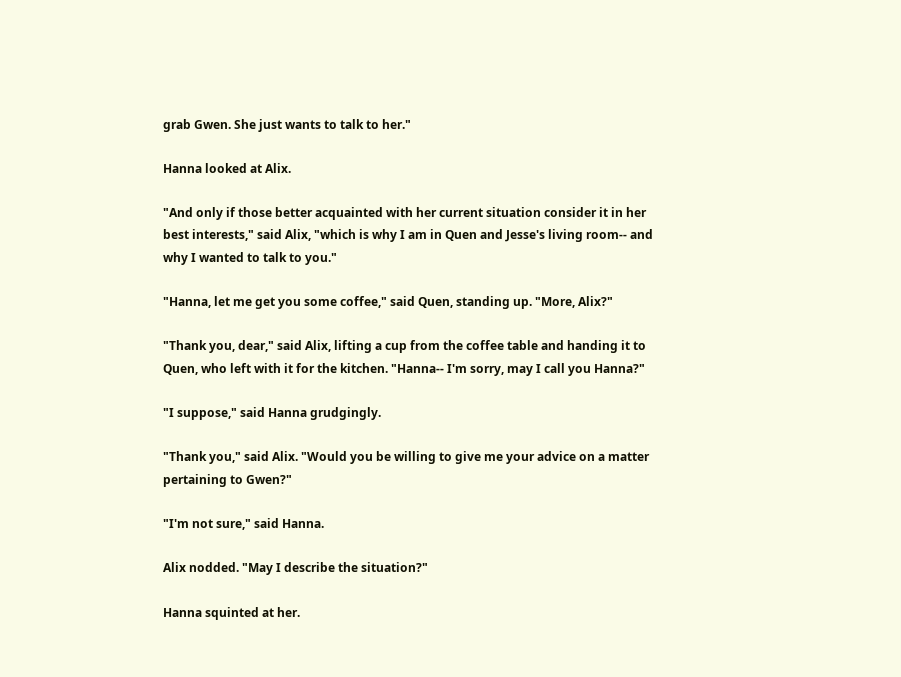grab Gwen. She just wants to talk to her."

Hanna looked at Alix.

"And only if those better acquainted with her current situation consider it in her best interests," said Alix, "which is why I am in Quen and Jesse's living room-- and why I wanted to talk to you."

"Hanna, let me get you some coffee," said Quen, standing up. "More, Alix?"

"Thank you, dear," said Alix, lifting a cup from the coffee table and handing it to Quen, who left with it for the kitchen. "Hanna-- I'm sorry, may I call you Hanna?"

"I suppose," said Hanna grudgingly.

"Thank you," said Alix. "Would you be willing to give me your advice on a matter pertaining to Gwen?"

"I'm not sure," said Hanna.

Alix nodded. "May I describe the situation?"

Hanna squinted at her.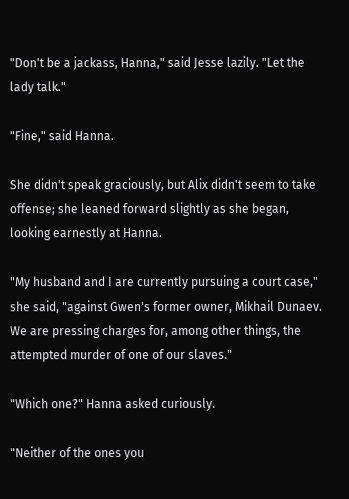"Don't be a jackass, Hanna," said Jesse lazily. "Let the lady talk."

"Fine," said Hanna.

She didn't speak graciously, but Alix didn't seem to take offense; she leaned forward slightly as she began, looking earnestly at Hanna.

"My husband and I are currently pursuing a court case," she said, "against Gwen's former owner, Mikhail Dunaev. We are pressing charges for, among other things, the attempted murder of one of our slaves."

"Which one?" Hanna asked curiously.

"Neither of the ones you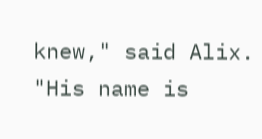knew," said Alix. "His name is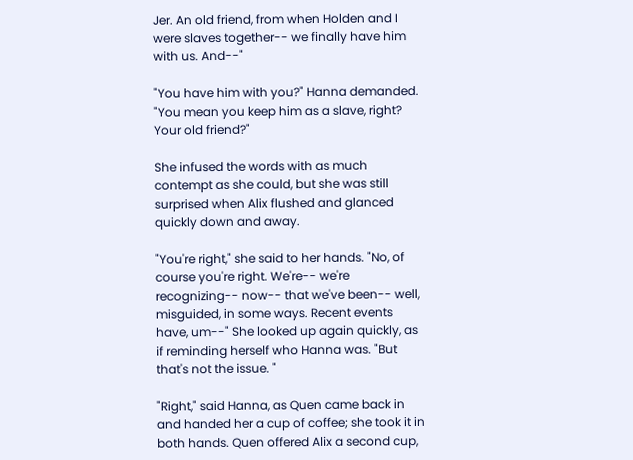Jer. An old friend, from when Holden and I were slaves together-- we finally have him with us. And--"

"You have him with you?" Hanna demanded. "You mean you keep him as a slave, right? Your old friend?"

She infused the words with as much contempt as she could, but she was still surprised when Alix flushed and glanced quickly down and away.

"You're right," she said to her hands. "No, of course you're right. We're-- we're recognizing-- now-- that we've been-- well, misguided, in some ways. Recent events have, um--" She looked up again quickly, as if reminding herself who Hanna was. "But that's not the issue. "

"Right," said Hanna, as Quen came back in and handed her a cup of coffee; she took it in both hands. Quen offered Alix a second cup,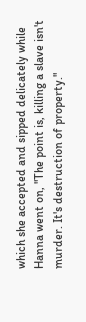which she accepted and sipped delicately while Hanna went on, "The point is, killing a slave isn't murder. It's destruction of property."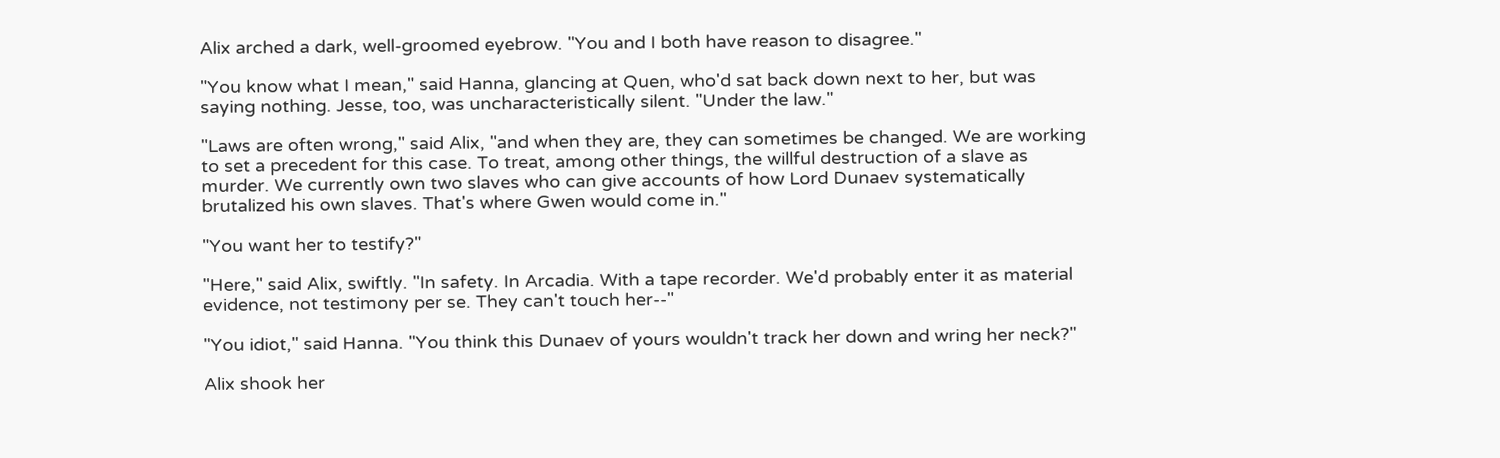Alix arched a dark, well-groomed eyebrow. "You and I both have reason to disagree."

"You know what I mean," said Hanna, glancing at Quen, who'd sat back down next to her, but was saying nothing. Jesse, too, was uncharacteristically silent. "Under the law."

"Laws are often wrong," said Alix, "and when they are, they can sometimes be changed. We are working to set a precedent for this case. To treat, among other things, the willful destruction of a slave as murder. We currently own two slaves who can give accounts of how Lord Dunaev systematically brutalized his own slaves. That's where Gwen would come in."

"You want her to testify?"

"Here," said Alix, swiftly. "In safety. In Arcadia. With a tape recorder. We'd probably enter it as material evidence, not testimony per se. They can't touch her--"

"You idiot," said Hanna. "You think this Dunaev of yours wouldn't track her down and wring her neck?"

Alix shook her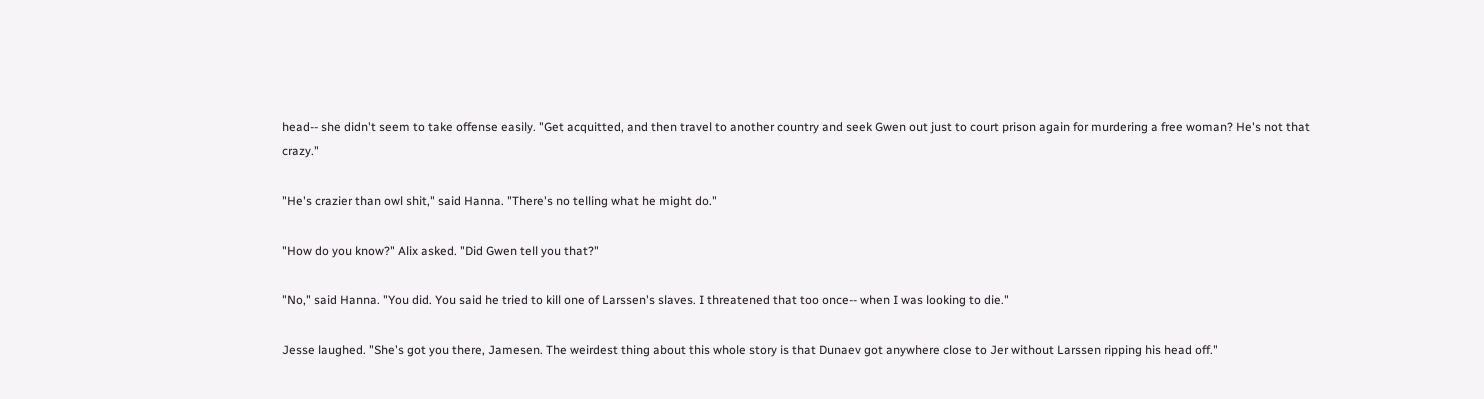head-- she didn't seem to take offense easily. "Get acquitted, and then travel to another country and seek Gwen out just to court prison again for murdering a free woman? He's not that crazy."

"He's crazier than owl shit," said Hanna. "There's no telling what he might do."

"How do you know?" Alix asked. "Did Gwen tell you that?"

"No," said Hanna. "You did. You said he tried to kill one of Larssen's slaves. I threatened that too once-- when I was looking to die."

Jesse laughed. "She's got you there, Jamesen. The weirdest thing about this whole story is that Dunaev got anywhere close to Jer without Larssen ripping his head off."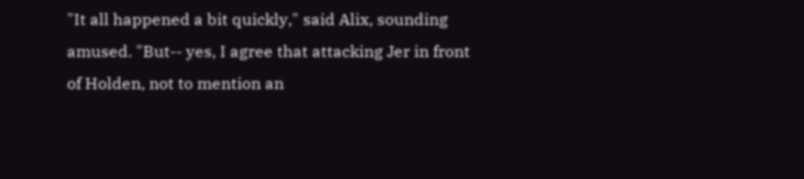"It all happened a bit quickly," said Alix, sounding amused. "But-- yes, I agree that attacking Jer in front of Holden, not to mention an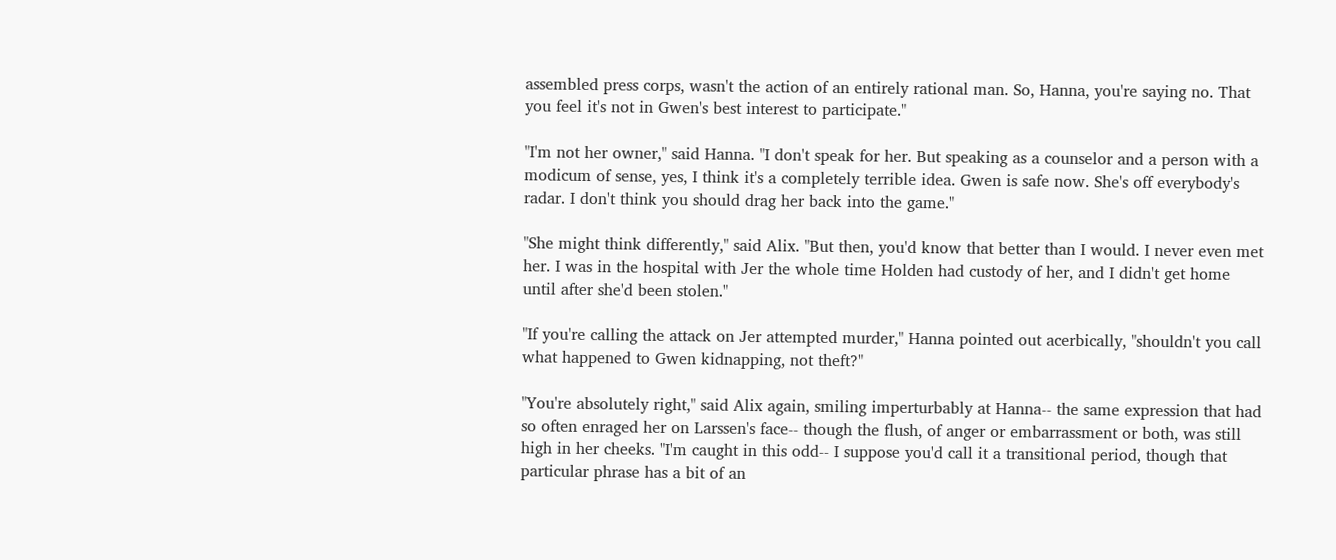assembled press corps, wasn't the action of an entirely rational man. So, Hanna, you're saying no. That you feel it's not in Gwen's best interest to participate."

"I'm not her owner," said Hanna. "I don't speak for her. But speaking as a counselor and a person with a modicum of sense, yes, I think it's a completely terrible idea. Gwen is safe now. She's off everybody's radar. I don't think you should drag her back into the game."

"She might think differently," said Alix. "But then, you'd know that better than I would. I never even met her. I was in the hospital with Jer the whole time Holden had custody of her, and I didn't get home until after she'd been stolen."

"If you're calling the attack on Jer attempted murder," Hanna pointed out acerbically, "shouldn't you call what happened to Gwen kidnapping, not theft?"

"You're absolutely right," said Alix again, smiling imperturbably at Hanna-- the same expression that had so often enraged her on Larssen's face-- though the flush, of anger or embarrassment or both, was still high in her cheeks. "I'm caught in this odd-- I suppose you'd call it a transitional period, though that particular phrase has a bit of an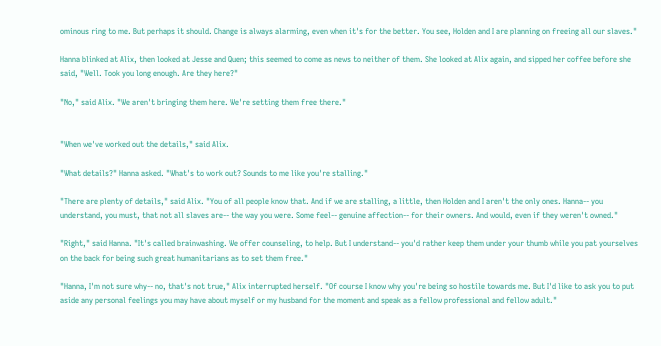ominous ring to me. But perhaps it should. Change is always alarming, even when it's for the better. You see, Holden and I are planning on freeing all our slaves."

Hanna blinked at Alix, then looked at Jesse and Quen; this seemed to come as news to neither of them. She looked at Alix again, and sipped her coffee before she said, "Well. Took you long enough. Are they here?"

"No," said Alix. "We aren't bringing them here. We're setting them free there."


"When we've worked out the details," said Alix.

"What details?" Hanna asked. "What's to work out? Sounds to me like you're stalling."

"There are plenty of details," said Alix. "You of all people know that. And if we are stalling, a little, then Holden and I aren't the only ones. Hanna-- you understand, you must, that not all slaves are-- the way you were. Some feel-- genuine affection-- for their owners. And would, even if they weren't owned."

"Right," said Hanna. "It's called brainwashing. We offer counseling, to help. But I understand-- you'd rather keep them under your thumb while you pat yourselves on the back for being such great humanitarians as to set them free."

"Hanna, I'm not sure why-- no, that's not true," Alix interrupted herself. "Of course I know why you're being so hostile towards me. But I'd like to ask you to put aside any personal feelings you may have about myself or my husband for the moment and speak as a fellow professional and fellow adult."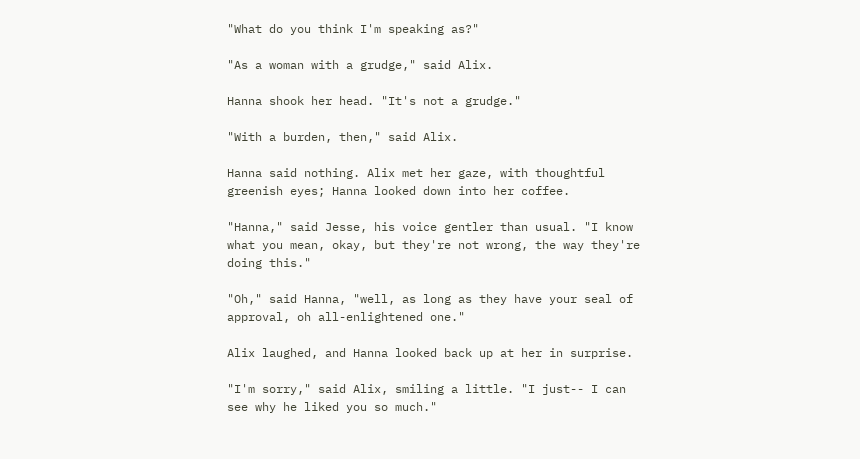"What do you think I'm speaking as?"

"As a woman with a grudge," said Alix.

Hanna shook her head. "It's not a grudge."

"With a burden, then," said Alix.

Hanna said nothing. Alix met her gaze, with thoughtful greenish eyes; Hanna looked down into her coffee.

"Hanna," said Jesse, his voice gentler than usual. "I know what you mean, okay, but they're not wrong, the way they're doing this."

"Oh," said Hanna, "well, as long as they have your seal of approval, oh all-enlightened one."

Alix laughed, and Hanna looked back up at her in surprise.

"I'm sorry," said Alix, smiling a little. "I just-- I can see why he liked you so much."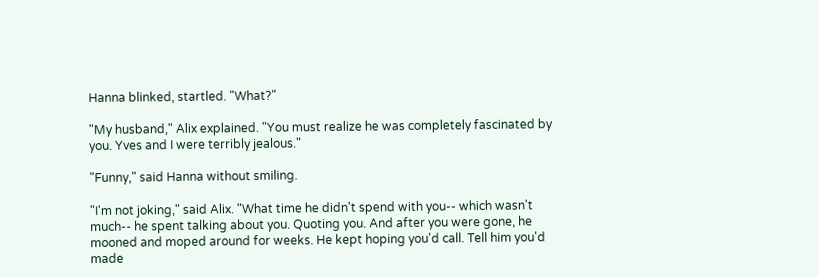Hanna blinked, startled. "What?"

"My husband," Alix explained. "You must realize he was completely fascinated by you. Yves and I were terribly jealous."

"Funny," said Hanna without smiling.

"I'm not joking," said Alix. "What time he didn't spend with you-- which wasn't much-- he spent talking about you. Quoting you. And after you were gone, he mooned and moped around for weeks. He kept hoping you'd call. Tell him you'd made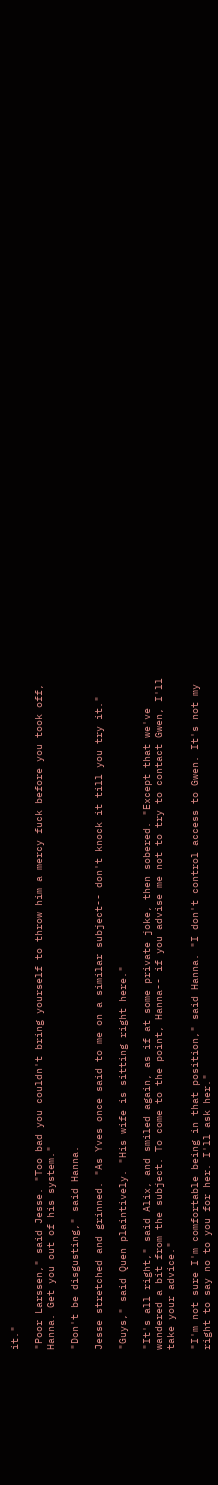it."

"Poor Larssen," said Jesse. "Too bad you couldn't bring yourself to throw him a mercy fuck before you took off, Hanna. Get you out of his system."

"Don't be disgusting," said Hanna.

Jesse stretched and grinned. "As Yves once said to me on a similar subject-- don't knock it till you try it."

"Guys," said Quen plaintively. "His wife is sitting right here."

"It's all right," said Alix, and smiled again, as if at some private joke, then sobered. "Except that we've wandered a bit from the subject. To come to the point, Hanna-- if you advise me not to try to contact Gwen, I'll take your advice."

"I'm not sure I'm comfortable being in that position," said Hanna. "I don't control access to Gwen. It's not my right to say no to you for her. I'll ask her."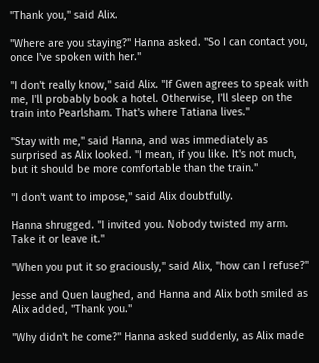"Thank you," said Alix.

"Where are you staying?" Hanna asked. "So I can contact you, once I've spoken with her."

"I don't really know," said Alix. "If Gwen agrees to speak with me, I'll probably book a hotel. Otherwise, I'll sleep on the train into Pearlsham. That's where Tatiana lives."

"Stay with me," said Hanna, and was immediately as surprised as Alix looked. "I mean, if you like. It's not much, but it should be more comfortable than the train."

"I don't want to impose," said Alix doubtfully.

Hanna shrugged. "I invited you. Nobody twisted my arm. Take it or leave it."

"When you put it so graciously," said Alix, "how can I refuse?"

Jesse and Quen laughed, and Hanna and Alix both smiled as Alix added, "Thank you."

"Why didn't he come?" Hanna asked suddenly, as Alix made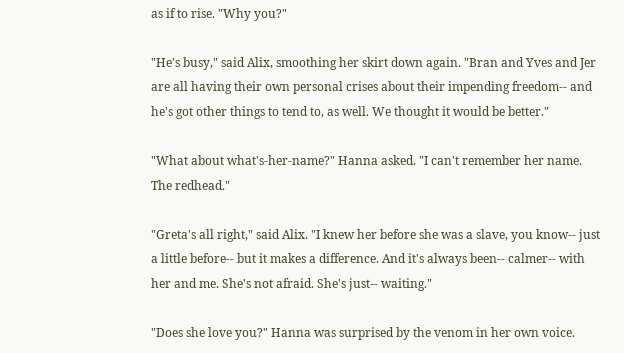as if to rise. "Why you?"

"He's busy," said Alix, smoothing her skirt down again. "Bran and Yves and Jer are all having their own personal crises about their impending freedom-- and he's got other things to tend to, as well. We thought it would be better."

"What about what's-her-name?" Hanna asked. "I can't remember her name. The redhead."

"Greta's all right," said Alix. "I knew her before she was a slave, you know-- just a little before-- but it makes a difference. And it's always been-- calmer-- with her and me. She's not afraid. She's just-- waiting."

"Does she love you?" Hanna was surprised by the venom in her own voice.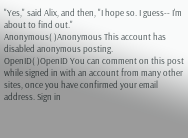"Yes," said Alix, and then, "I hope so. I guess-- I'm about to find out."
Anonymous( )Anonymous This account has disabled anonymous posting.
OpenID( )OpenID You can comment on this post while signed in with an account from many other sites, once you have confirmed your email address. Sign in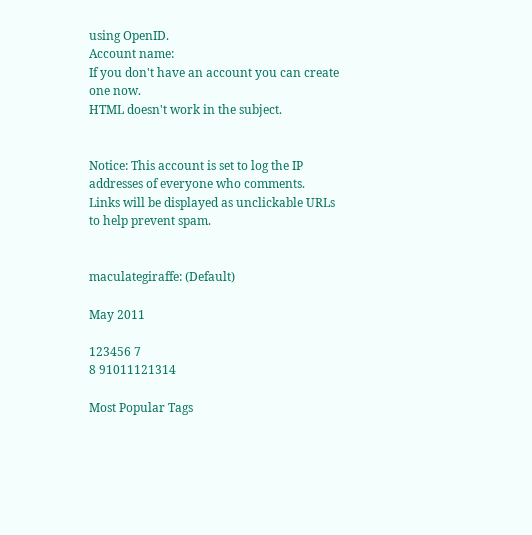using OpenID.
Account name:
If you don't have an account you can create one now.
HTML doesn't work in the subject.


Notice: This account is set to log the IP addresses of everyone who comments.
Links will be displayed as unclickable URLs to help prevent spam.


maculategiraffe: (Default)

May 2011

123456 7
8 91011121314

Most Popular Tags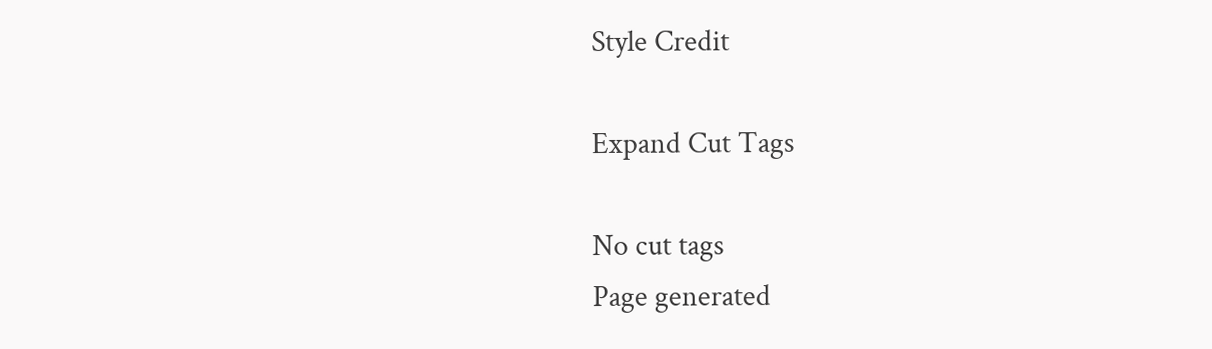Style Credit

Expand Cut Tags

No cut tags
Page generated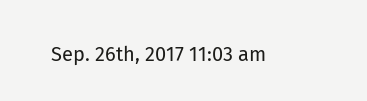Sep. 26th, 2017 11:03 am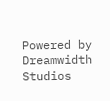Powered by Dreamwidth Studios